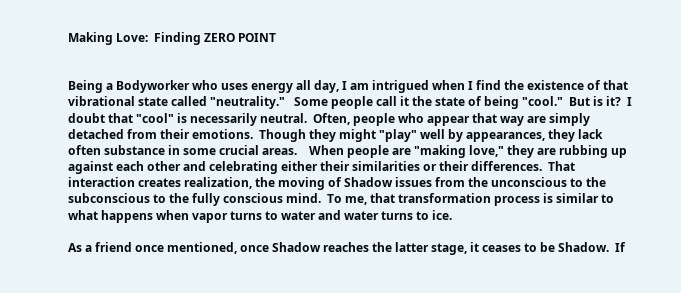Making Love:  Finding ZERO POINT


Being a Bodyworker who uses energy all day, I am intrigued when I find the existence of that vibrational state called "neutrality."   Some people call it the state of being "cool."  But is it?  I doubt that "cool" is necessarily neutral.  Often, people who appear that way are simply detached from their emotions.  Though they might "play" well by appearances, they lack often substance in some crucial areas.    When people are "making love," they are rubbing up against each other and celebrating either their similarities or their differences.  That interaction creates realization, the moving of Shadow issues from the unconscious to the subconscious to the fully conscious mind.  To me, that transformation process is similar to what happens when vapor turns to water and water turns to ice.

As a friend once mentioned, once Shadow reaches the latter stage, it ceases to be Shadow.  If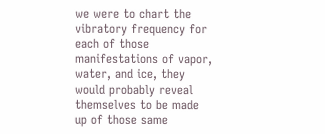we were to chart the vibratory frequency for each of those manifestations of vapor, water, and ice, they would probably reveal themselves to be made up of those same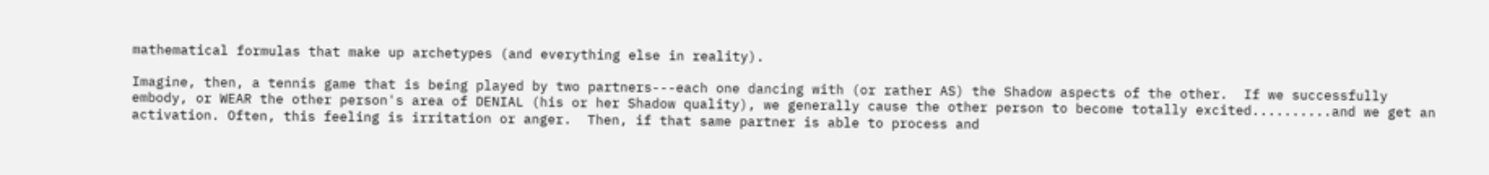mathematical formulas that make up archetypes (and everything else in reality).

Imagine, then, a tennis game that is being played by two partners---each one dancing with (or rather AS) the Shadow aspects of the other.  If we successfully embody, or WEAR the other person's area of DENIAL (his or her Shadow quality), we generally cause the other person to become totally excited..........and we get an activation. Often, this feeling is irritation or anger.  Then, if that same partner is able to process and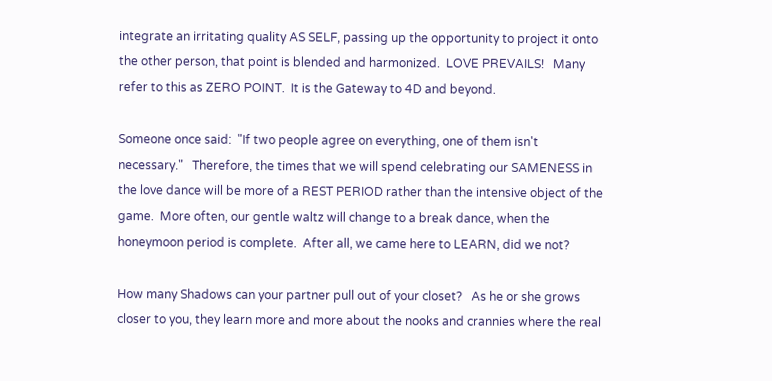integrate an irritating quality AS SELF, passing up the opportunity to project it onto the other person, that point is blended and harmonized.  LOVE PREVAILS!   Many refer to this as ZERO POINT.  It is the Gateway to 4D and beyond.

Someone once said:  "If two people agree on everything, one of them isn't necessary."   Therefore, the times that we will spend celebrating our SAMENESS in the love dance will be more of a REST PERIOD rather than the intensive object of the game.  More often, our gentle waltz will change to a break dance, when the honeymoon period is complete.  After all, we came here to LEARN, did we not?

How many Shadows can your partner pull out of your closet?   As he or she grows closer to you, they learn more and more about the nooks and crannies where the real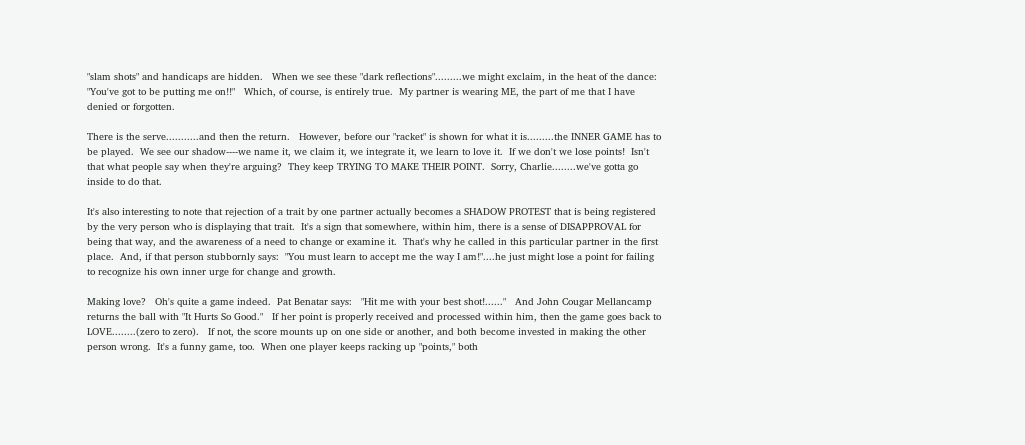"slam shots" and handicaps are hidden.   When we see these "dark reflections".........we might exclaim, in the heat of the dance:  "You've got to be putting me on!!"   Which, of course, is entirely true.  My partner is wearing ME, the part of me that I have denied or forgotten.

There is the serve...........and then the return.   However, before our "racket" is shown for what it is.........the INNER GAME has to be played.  We see our shadow----we name it, we claim it, we integrate it, we learn to love it.  If we don't we lose points!  Isn't that what people say when they're arguing?  They keep TRYING TO MAKE THEIR POINT.  Sorry, Charlie........we've gotta go inside to do that.

It's also interesting to note that rejection of a trait by one partner actually becomes a SHADOW PROTEST that is being registered by the very person who is displaying that trait.  It's a sign that somewhere, within him, there is a sense of DISAPPROVAL for being that way, and the awareness of a need to change or examine it.  That's why he called in this particular partner in the first place.  And, if that person stubbornly says:  "You must learn to accept me the way I am!"....he just might lose a point for failing to recognize his own inner urge for change and growth.

Making love?   Oh's quite a game indeed.  Pat Benatar says:   "Hit me with your best shot!......"   And John Cougar Mellancamp returns the ball with "It Hurts So Good."   If her point is properly received and processed within him, then the game goes back to LOVE........(zero to zero).   If not, the score mounts up on one side or another, and both become invested in making the other person wrong.  It's a funny game, too.  When one player keeps racking up "points," both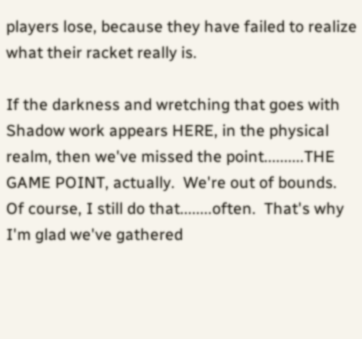players lose, because they have failed to realize what their racket really is.

If the darkness and wretching that goes with Shadow work appears HERE, in the physical realm, then we've missed the point..........THE GAME POINT, actually.  We're out of bounds.  Of course, I still do that........often.  That's why I'm glad we've gathered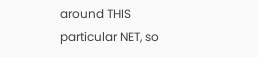around THIS particular NET, so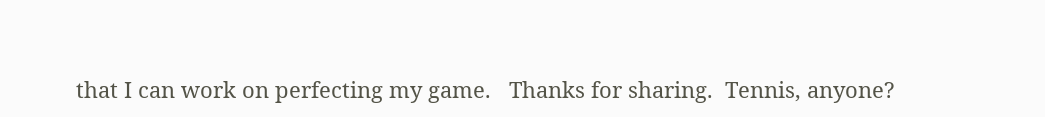that I can work on perfecting my game.   Thanks for sharing.  Tennis, anyone?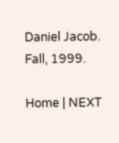Daniel Jacob. Fall, 1999.

Home | NEXT